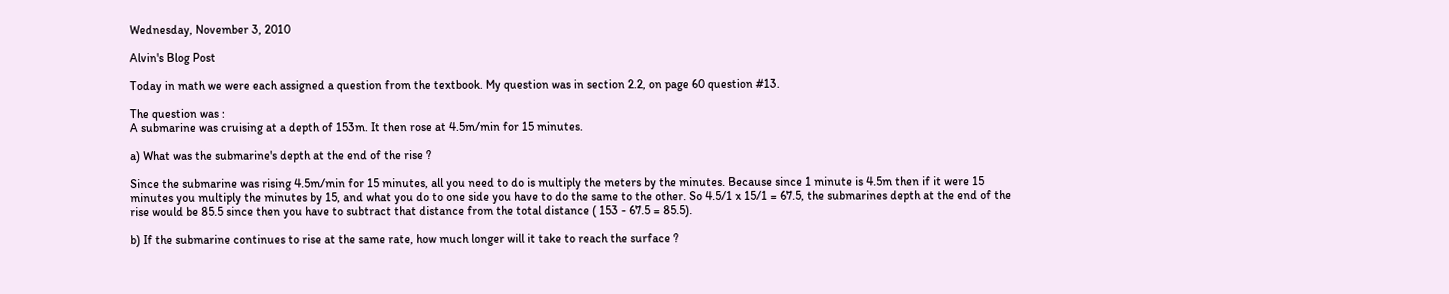Wednesday, November 3, 2010

Alvin's Blog Post

Today in math we were each assigned a question from the textbook. My question was in section 2.2, on page 60 question #13.

The question was :
A submarine was cruising at a depth of 153m. It then rose at 4.5m/min for 15 minutes.

a) What was the submarine's depth at the end of the rise ?

Since the submarine was rising 4.5m/min for 15 minutes, all you need to do is multiply the meters by the minutes. Because since 1 minute is 4.5m then if it were 15 minutes you multiply the minutes by 15, and what you do to one side you have to do the same to the other. So 4.5/1 x 15/1 = 67.5, the submarines depth at the end of the rise would be 85.5 since then you have to subtract that distance from the total distance ( 153 - 67.5 = 85.5).

b) If the submarine continues to rise at the same rate, how much longer will it take to reach the surface ?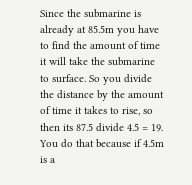Since the submarine is already at 85.5m you have to find the amount of time it will take the submarine to surface. So you divide the distance by the amount of time it takes to rise, so then its 87.5 divide 4.5 = 19. You do that because if 4.5m is a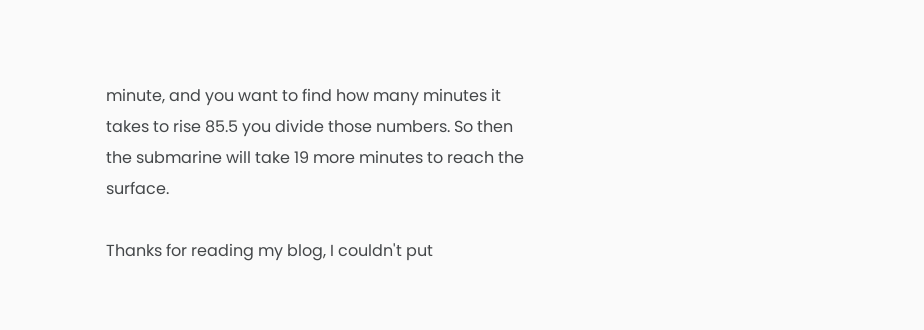minute, and you want to find how many minutes it takes to rise 85.5 you divide those numbers. So then the submarine will take 19 more minutes to reach the surface.

Thanks for reading my blog, I couldn't put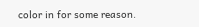color in for some reason.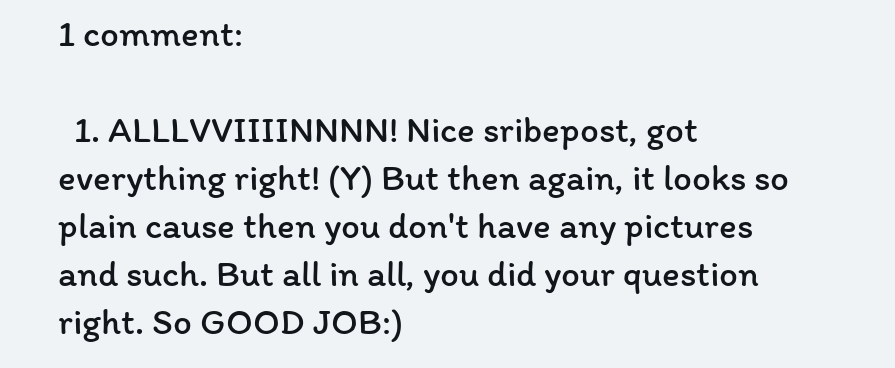1 comment:

  1. ALLLVVIIIINNNN! Nice sribepost, got everything right! (Y) But then again, it looks so plain cause then you don't have any pictures and such. But all in all, you did your question right. So GOOD JOB:)